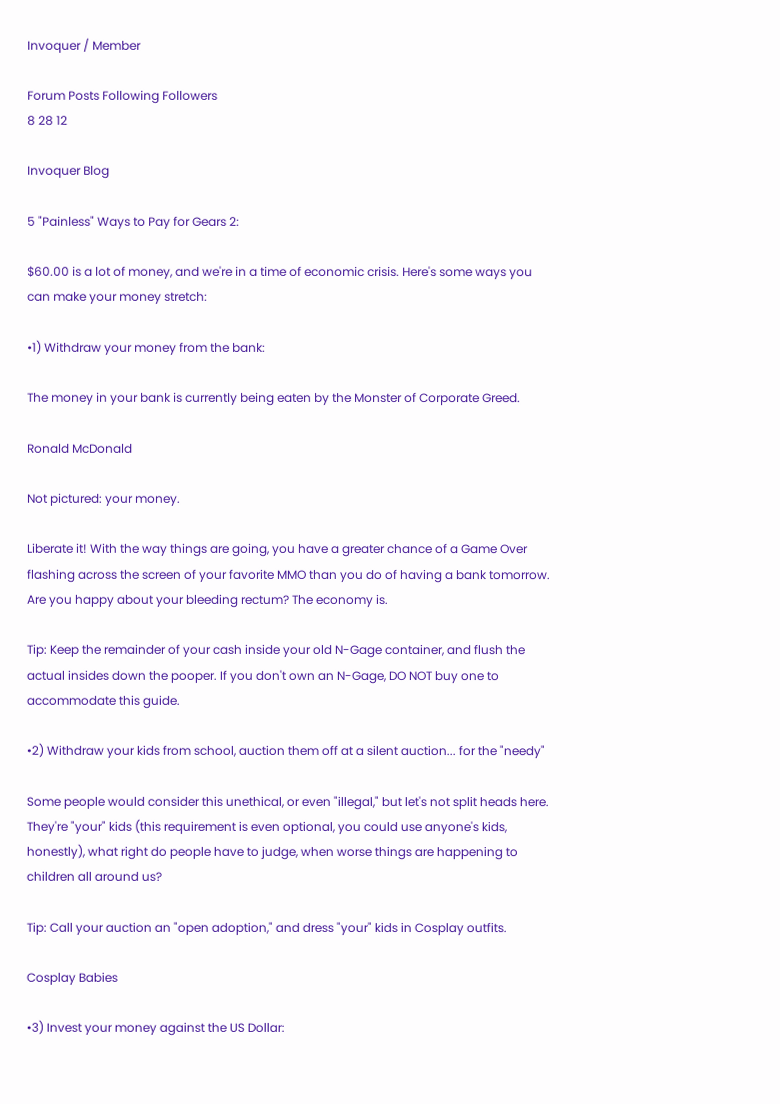Invoquer / Member

Forum Posts Following Followers
8 28 12

Invoquer Blog

5 "Painless" Ways to Pay for Gears 2:

$60.00 is a lot of money, and we're in a time of economic crisis. Here's some ways you can make your money stretch:

•1) Withdraw your money from the bank:

The money in your bank is currently being eaten by the Monster of Corporate Greed.

Ronald McDonald

Not pictured: your money.

Liberate it! With the way things are going, you have a greater chance of a Game Over flashing across the screen of your favorite MMO than you do of having a bank tomorrow. Are you happy about your bleeding rectum? The economy is.

Tip: Keep the remainder of your cash inside your old N-Gage container, and flush the actual insides down the pooper. If you don't own an N-Gage, DO NOT buy one to accommodate this guide.

•2) Withdraw your kids from school, auction them off at a silent auction... for the "needy"

Some people would consider this unethical, or even "illegal," but let's not split heads here. They're "your" kids (this requirement is even optional, you could use anyone's kids, honestly), what right do people have to judge, when worse things are happening to children all around us?

Tip: Call your auction an "open adoption," and dress "your" kids in Cosplay outfits.

Cosplay Babies

•3) Invest your money against the US Dollar: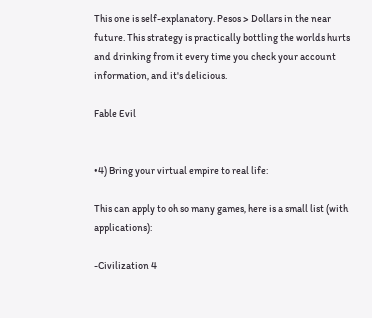This one is self-explanatory. Pesos > Dollars in the near future. This strategy is practically bottling the worlds hurts and drinking from it every time you check your account information, and it's delicious.

Fable Evil


•4) Bring your virtual empire to real life:

This can apply to oh so many games, here is a small list (with applications):

-Civilization 4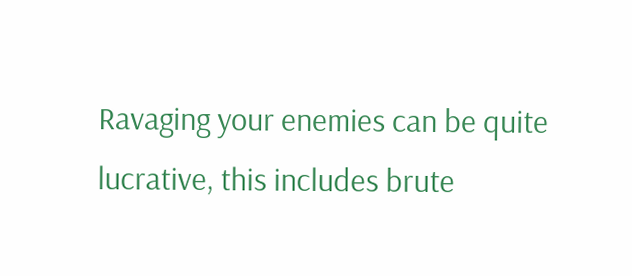Ravaging your enemies can be quite lucrative, this includes brute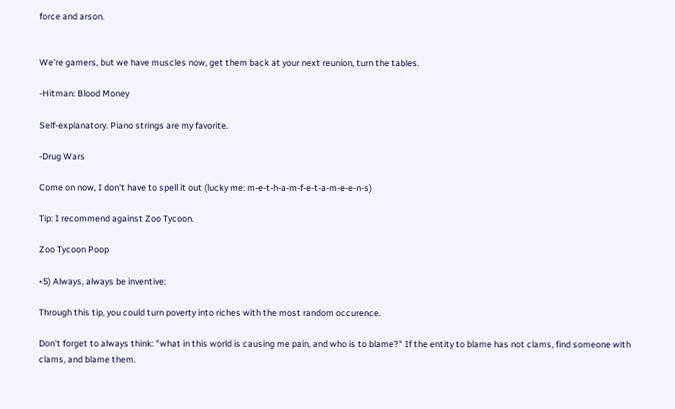force and arson.


We're gamers, but we have muscles now, get them back at your next reunion, turn the tables.

-Hitman: Blood Money

Self-explanatory. Piano strings are my favorite.

-Drug Wars

Come on now, I don't have to spell it out (lucky me: m-e-t-h-a-m-f-e-t-a-m-e-e-n-s)

Tip: I recommend against Zoo Tycoon.

Zoo Tycoon Poop

•5) Always, always be inventive:

Through this tip, you could turn poverty into riches with the most random occurence.

Don't forget to always think: "what in this world is causing me pain, and who is to blame?" If the entity to blame has not clams, find someone with clams, and blame them.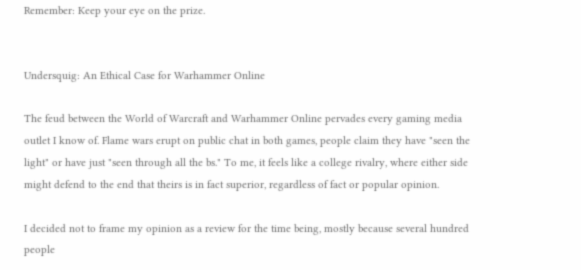Remember: Keep your eye on the prize.


Undersquig: An Ethical Case for Warhammer Online

The feud between the World of Warcraft and Warhammer Online pervades every gaming media outlet I know of. Flame wars erupt on public chat in both games, people claim they have "seen the light" or have just "seen through all the bs." To me, it feels like a college rivalry, where either side might defend to the end that theirs is in fact superior, regardless of fact or popular opinion.

I decided not to frame my opinion as a review for the time being, mostly because several hundred people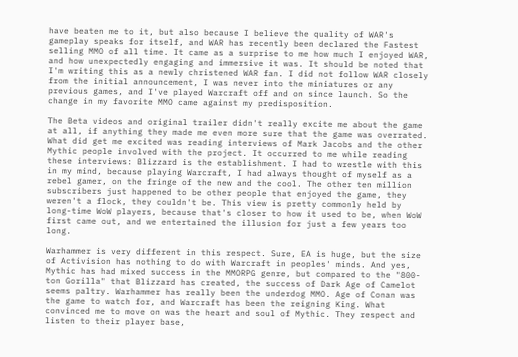have beaten me to it, but also because I believe the quality of WAR's gameplay speaks for itself, and WAR has recently been declared the Fastest selling MMO of all time. It came as a surprise to me how much I enjoyed WAR, and how unexpectedly engaging and immersive it was. It should be noted that I'm writing this as a newly christened WAR fan. I did not follow WAR closely from the initial announcement, I was never into the miniatures or any previous games, and I've played Warcraft off and on since launch. So the change in my favorite MMO came against my predisposition.

The Beta videos and original trailer didn't really excite me about the game at all, if anything they made me even more sure that the game was overrated. What did get me excited was reading interviews of Mark Jacobs and the other Mythic people involved with the project. It occurred to me while reading these interviews: Blizzard is the establishment. I had to wrestle with this in my mind, because playing Warcraft, I had always thought of myself as a rebel gamer, on the fringe of the new and the cool. The other ten million subscribers just happened to be other people that enjoyed the game, they weren't a flock, they couldn't be. This view is pretty commonly held by long-time WoW players, because that's closer to how it used to be, when WoW first came out, and we entertained the illusion for just a few years too long.

Warhammer is very different in this respect. Sure, EA is huge, but the size of Activision has nothing to do with Warcraft in peoples' minds. And yes, Mythic has had mixed success in the MMORPG genre, but compared to the "800-ton Gorilla" that Blizzard has created, the success of Dark Age of Camelot seems paltry. Warhammer has really been the underdog MMO. Age of Conan was the game to watch for, and Warcraft has been the reigning King. What convinced me to move on was the heart and soul of Mythic. They respect and listen to their player base,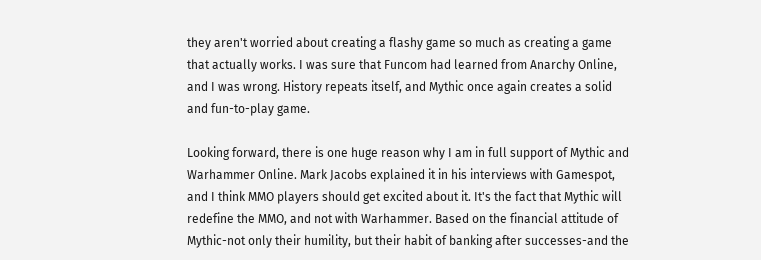they aren't worried about creating a flashy game so much as creating a game that actually works. I was sure that Funcom had learned from Anarchy Online, and I was wrong. History repeats itself, and Mythic once again creates a solid and fun-to-play game.

Looking forward, there is one huge reason why I am in full support of Mythic and Warhammer Online. Mark Jacobs explained it in his interviews with Gamespot, and I think MMO players should get excited about it. It's the fact that Mythic will redefine the MMO, and not with Warhammer. Based on the financial attitude of Mythic-not only their humility, but their habit of banking after successes-and the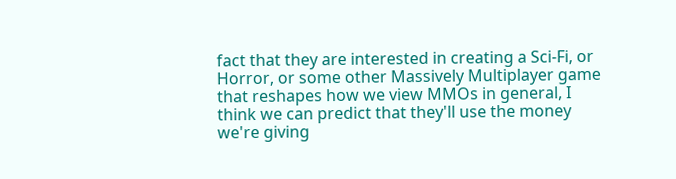fact that they are interested in creating a Sci-Fi, or Horror, or some other Massively Multiplayer game that reshapes how we view MMOs in general, I think we can predict that they'll use the money we're giving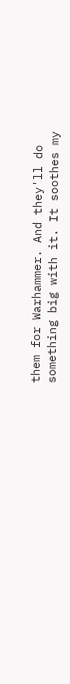them for Warhammer. And they'll do something big with it. It soothes my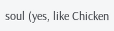soul (yes, like Chicken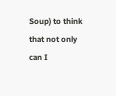Soup) to think that not only can I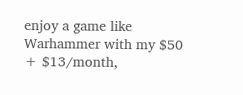enjoy a game like Warhammer with my $50 + $13/month,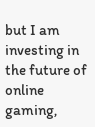but I am investing in the future of online gaming,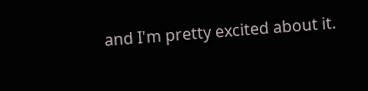and I'm pretty excited about it.